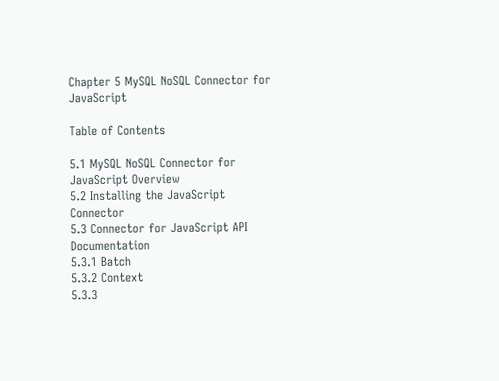Chapter 5 MySQL NoSQL Connector for JavaScript

Table of Contents

5.1 MySQL NoSQL Connector for JavaScript Overview
5.2 Installing the JavaScript Connector
5.3 Connector for JavaScript API Documentation
5.3.1 Batch
5.3.2 Context
5.3.3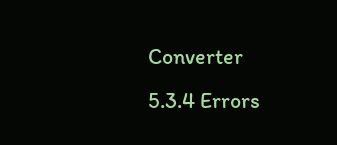Converter
5.3.4 Errors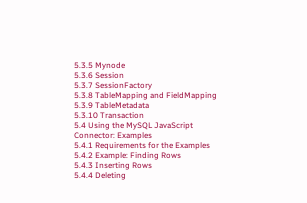5.3.5 Mynode
5.3.6 Session
5.3.7 SessionFactory
5.3.8 TableMapping and FieldMapping
5.3.9 TableMetadata
5.3.10 Transaction
5.4 Using the MySQL JavaScript Connector: Examples
5.4.1 Requirements for the Examples
5.4.2 Example: Finding Rows
5.4.3 Inserting Rows
5.4.4 Deleting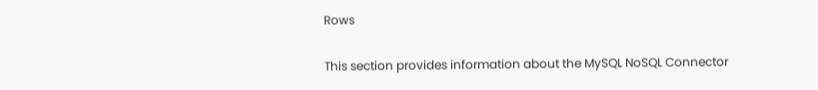Rows

This section provides information about the MySQL NoSQL Connector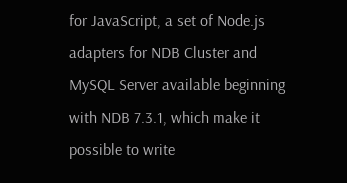for JavaScript, a set of Node.js adapters for NDB Cluster and MySQL Server available beginning with NDB 7.3.1, which make it possible to write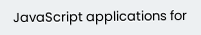JavaScript applications for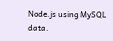Node.js using MySQL data.